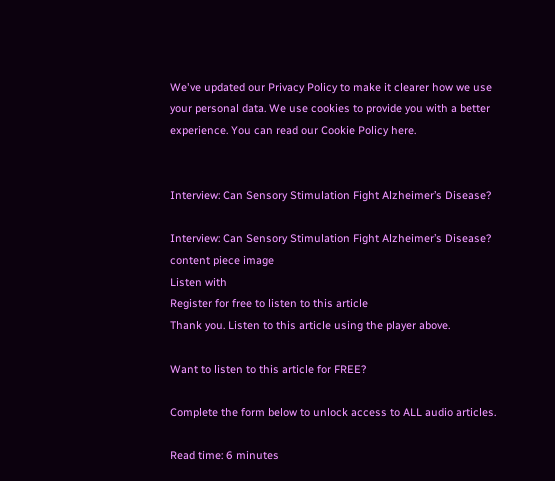We've updated our Privacy Policy to make it clearer how we use your personal data. We use cookies to provide you with a better experience. You can read our Cookie Policy here.


Interview: Can Sensory Stimulation Fight Alzheimer’s Disease?

Interview: Can Sensory Stimulation Fight Alzheimer’s Disease? content piece image
Listen with
Register for free to listen to this article
Thank you. Listen to this article using the player above.

Want to listen to this article for FREE?

Complete the form below to unlock access to ALL audio articles.

Read time: 6 minutes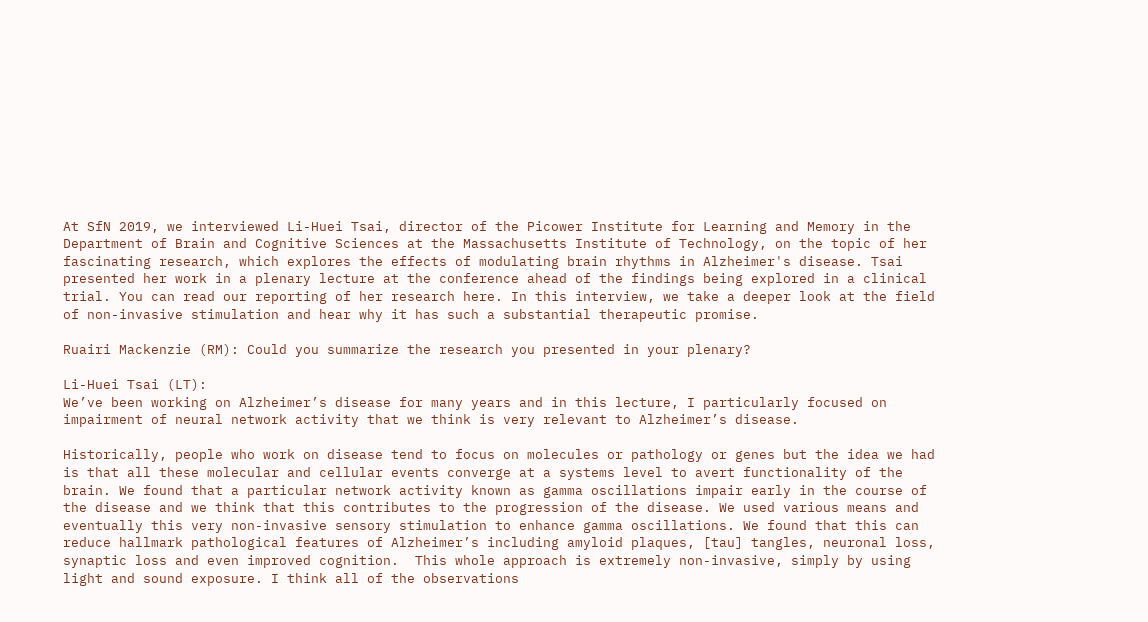At SfN 2019, we interviewed Li-Huei Tsai, director of the Picower Institute for Learning and Memory in the Department of Brain and Cognitive Sciences at the Massachusetts Institute of Technology, on the topic of her fascinating research, which explores the effects of modulating brain rhythms in Alzheimer's disease. Tsai presented her work in a plenary lecture at the conference ahead of the findings being explored in a clinical trial. You can read our reporting of her research here. In this interview, we take a deeper look at the field of non-invasive stimulation and hear why it has such a substantial therapeutic promise.

Ruairi Mackenzie (RM): Could you summarize the research you presented in your plenary?

Li-Huei Tsai (LT):
We’ve been working on Alzheimer’s disease for many years and in this lecture, I particularly focused on impairment of neural network activity that we think is very relevant to Alzheimer’s disease.

Historically, people who work on disease tend to focus on molecules or pathology or genes but the idea we had is that all these molecular and cellular events converge at a systems level to avert functionality of the brain. We found that a particular network activity known as gamma oscillations impair early in the course of the disease and we think that this contributes to the progression of the disease. We used various means and eventually this very non-invasive sensory stimulation to enhance gamma oscillations. We found that this can reduce hallmark pathological features of Alzheimer’s including amyloid plaques, [tau] tangles, neuronal loss, synaptic loss and even improved cognition.  This whole approach is extremely non-invasive, simply by using light and sound exposure. I think all of the observations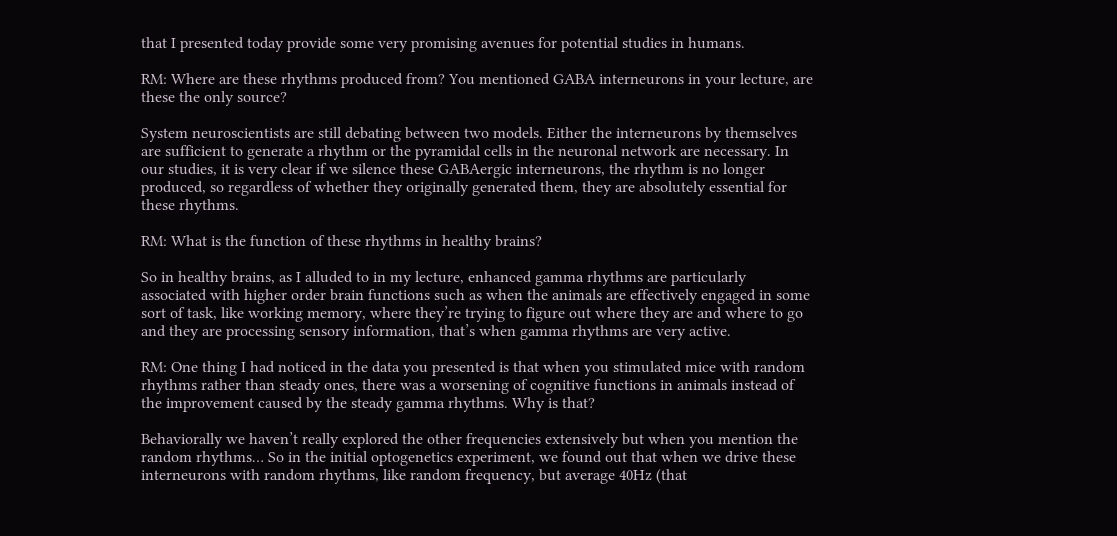that I presented today provide some very promising avenues for potential studies in humans.

RM: Where are these rhythms produced from? You mentioned GABA interneurons in your lecture, are these the only source?

System neuroscientists are still debating between two models. Either the interneurons by themselves are sufficient to generate a rhythm or the pyramidal cells in the neuronal network are necessary. In our studies, it is very clear if we silence these GABAergic interneurons, the rhythm is no longer produced, so regardless of whether they originally generated them, they are absolutely essential for these rhythms.

RM: What is the function of these rhythms in healthy brains?

So in healthy brains, as I alluded to in my lecture, enhanced gamma rhythms are particularly associated with higher order brain functions such as when the animals are effectively engaged in some sort of task, like working memory, where they’re trying to figure out where they are and where to go and they are processing sensory information, that’s when gamma rhythms are very active.

RM: One thing I had noticed in the data you presented is that when you stimulated mice with random rhythms rather than steady ones, there was a worsening of cognitive functions in animals instead of the improvement caused by the steady gamma rhythms. Why is that?

Behaviorally we haven’t really explored the other frequencies extensively but when you mention the random rhythms… So in the initial optogenetics experiment, we found out that when we drive these interneurons with random rhythms, like random frequency, but average 40Hz (that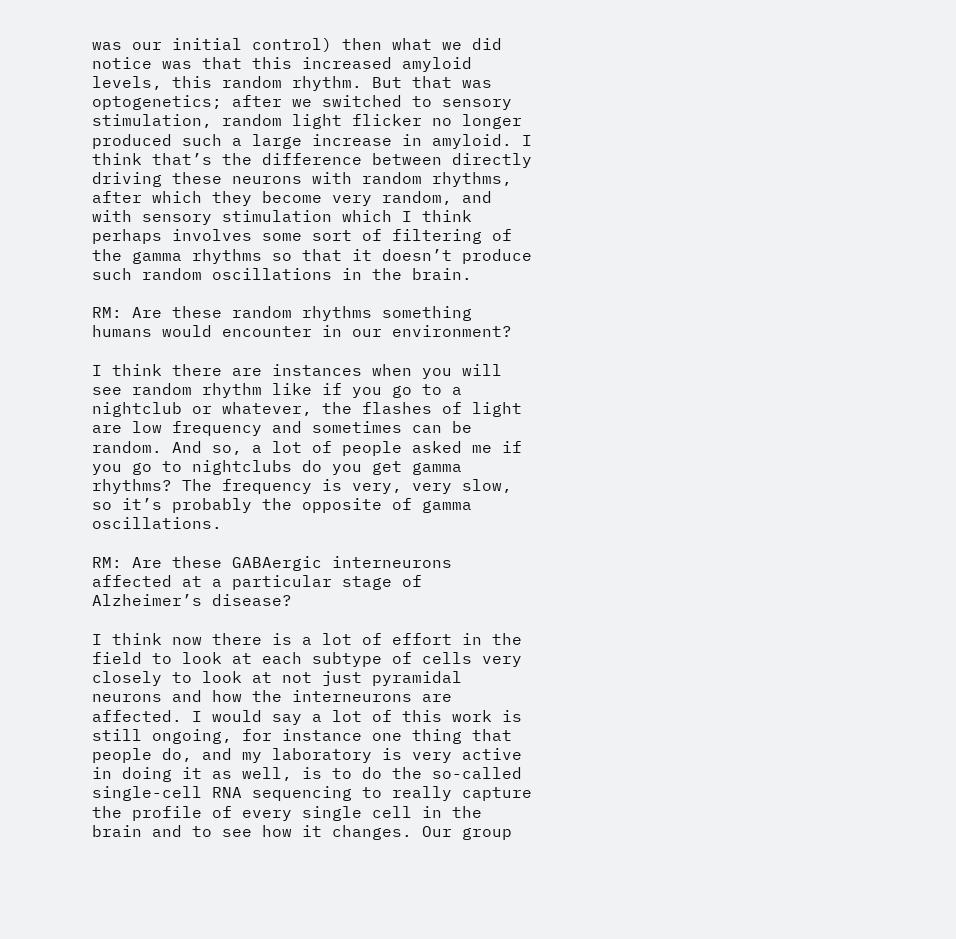was our initial control) then what we did notice was that this increased amyloid levels, this random rhythm. But that was optogenetics; after we switched to sensory stimulation, random light flicker no longer produced such a large increase in amyloid. I think that’s the difference between directly driving these neurons with random rhythms, after which they become very random, and with sensory stimulation which I think perhaps involves some sort of filtering of the gamma rhythms so that it doesn’t produce such random oscillations in the brain.

RM: Are these random rhythms something humans would encounter in our environment?

I think there are instances when you will see random rhythm like if you go to a nightclub or whatever, the flashes of light are low frequency and sometimes can be random. And so, a lot of people asked me if you go to nightclubs do you get gamma rhythms? The frequency is very, very slow, so it’s probably the opposite of gamma oscillations.

RM: Are these GABAergic interneurons affected at a particular stage of Alzheimer’s disease?

I think now there is a lot of effort in the field to look at each subtype of cells very closely to look at not just pyramidal neurons and how the interneurons are affected. I would say a lot of this work is still ongoing, for instance one thing that people do, and my laboratory is very active in doing it as well, is to do the so-called single-cell RNA sequencing to really capture the profile of every single cell in the brain and to see how it changes. Our group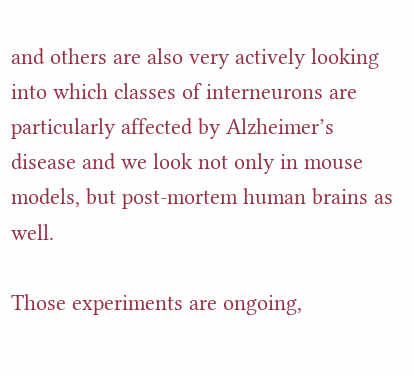and others are also very actively looking into which classes of interneurons are particularly affected by Alzheimer’s disease and we look not only in mouse models, but post-mortem human brains as well.

Those experiments are ongoing,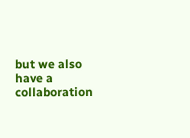but we also have a collaboration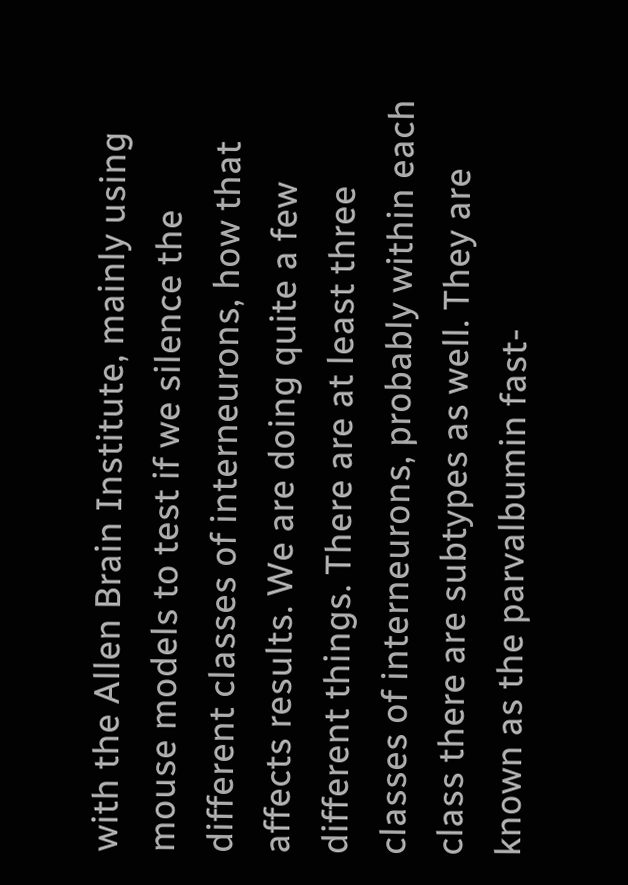with the Allen Brain Institute, mainly using mouse models to test if we silence the different classes of interneurons, how that affects results. We are doing quite a few different things. There are at least three classes of interneurons, probably within each class there are subtypes as well. They are known as the parvalbumin fast-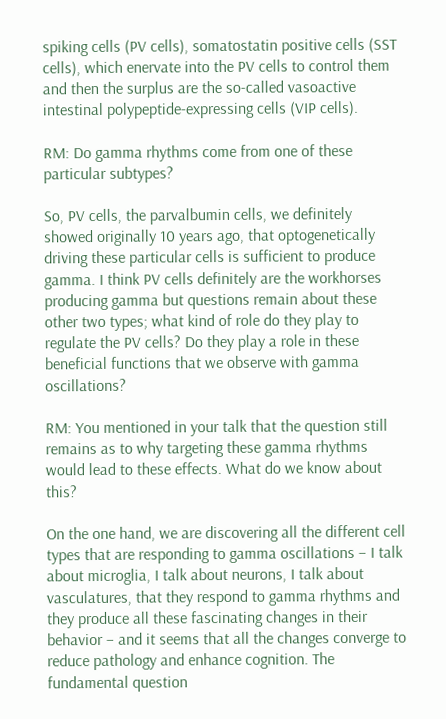spiking cells (PV cells), somatostatin positive cells (SST cells), which enervate into the PV cells to control them and then the surplus are the so-called vasoactive intestinal polypeptide-expressing cells (VIP cells).

RM: Do gamma rhythms come from one of these particular subtypes?

So, PV cells, the parvalbumin cells, we definitely showed originally 10 years ago, that optogenetically driving these particular cells is sufficient to produce gamma. I think PV cells definitely are the workhorses producing gamma but questions remain about these other two types; what kind of role do they play to regulate the PV cells? Do they play a role in these beneficial functions that we observe with gamma oscillations?

RM: You mentioned in your talk that the question still remains as to why targeting these gamma rhythms would lead to these effects. What do we know about this?

On the one hand, we are discovering all the different cell types that are responding to gamma oscillations – I talk about microglia, I talk about neurons, I talk about vasculatures, that they respond to gamma rhythms and they produce all these fascinating changes in their behavior – and it seems that all the changes converge to reduce pathology and enhance cognition. The fundamental question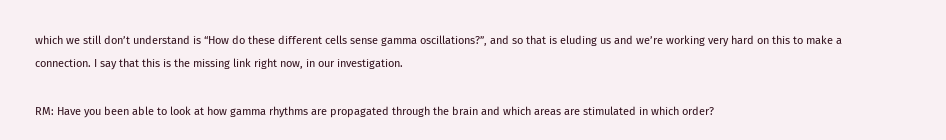which we still don’t understand is “How do these different cells sense gamma oscillations?”, and so that is eluding us and we’re working very hard on this to make a connection. I say that this is the missing link right now, in our investigation.

RM: Have you been able to look at how gamma rhythms are propagated through the brain and which areas are stimulated in which order?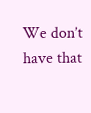We don’t have that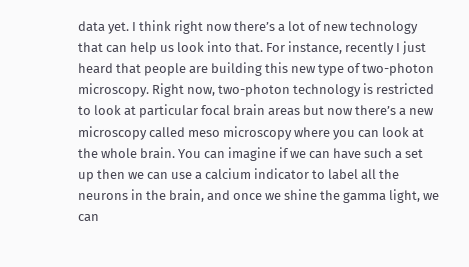data yet. I think right now there’s a lot of new technology that can help us look into that. For instance, recently I just heard that people are building this new type of two-photon microscopy. Right now, two-photon technology is restricted to look at particular focal brain areas but now there’s a new microscopy called meso microscopy where you can look at the whole brain. You can imagine if we can have such a set up then we can use a calcium indicator to label all the neurons in the brain, and once we shine the gamma light, we can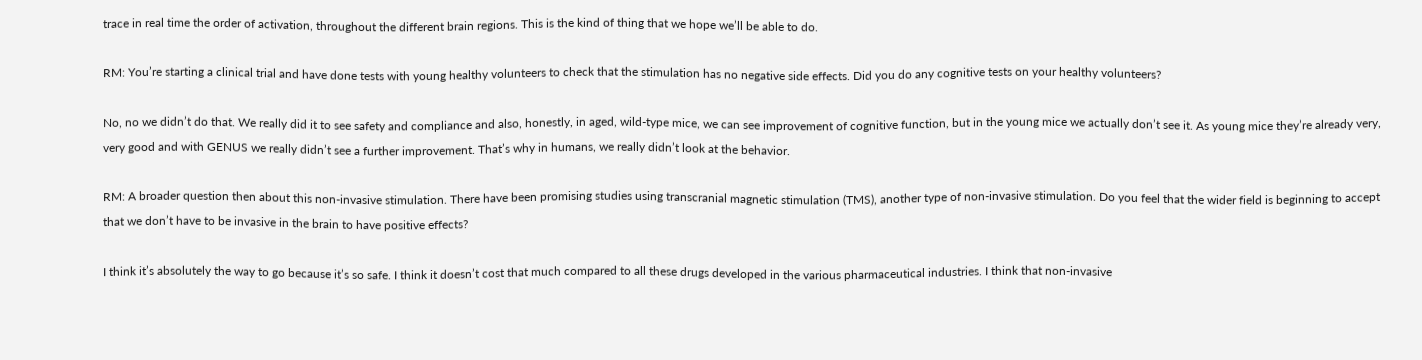trace in real time the order of activation, throughout the different brain regions. This is the kind of thing that we hope we’ll be able to do.

RM: You’re starting a clinical trial and have done tests with young healthy volunteers to check that the stimulation has no negative side effects. Did you do any cognitive tests on your healthy volunteers?

No, no we didn’t do that. We really did it to see safety and compliance and also, honestly, in aged, wild-type mice, we can see improvement of cognitive function, but in the young mice we actually don’t see it. As young mice they’re already very, very good and with GENUS we really didn’t see a further improvement. That’s why in humans, we really didn’t look at the behavior.

RM: A broader question then about this non-invasive stimulation. There have been promising studies using transcranial magnetic stimulation (TMS), another type of non-invasive stimulation. Do you feel that the wider field is beginning to accept that we don’t have to be invasive in the brain to have positive effects?

I think it’s absolutely the way to go because it’s so safe. I think it doesn’t cost that much compared to all these drugs developed in the various pharmaceutical industries. I think that non-invasive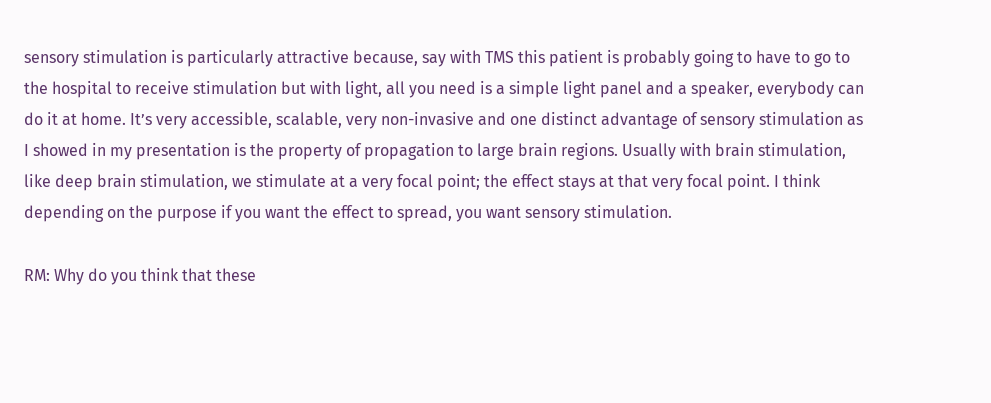sensory stimulation is particularly attractive because, say with TMS this patient is probably going to have to go to the hospital to receive stimulation but with light, all you need is a simple light panel and a speaker, everybody can do it at home. It’s very accessible, scalable, very non-invasive and one distinct advantage of sensory stimulation as I showed in my presentation is the property of propagation to large brain regions. Usually with brain stimulation, like deep brain stimulation, we stimulate at a very focal point; the effect stays at that very focal point. I think depending on the purpose if you want the effect to spread, you want sensory stimulation.

RM: Why do you think that these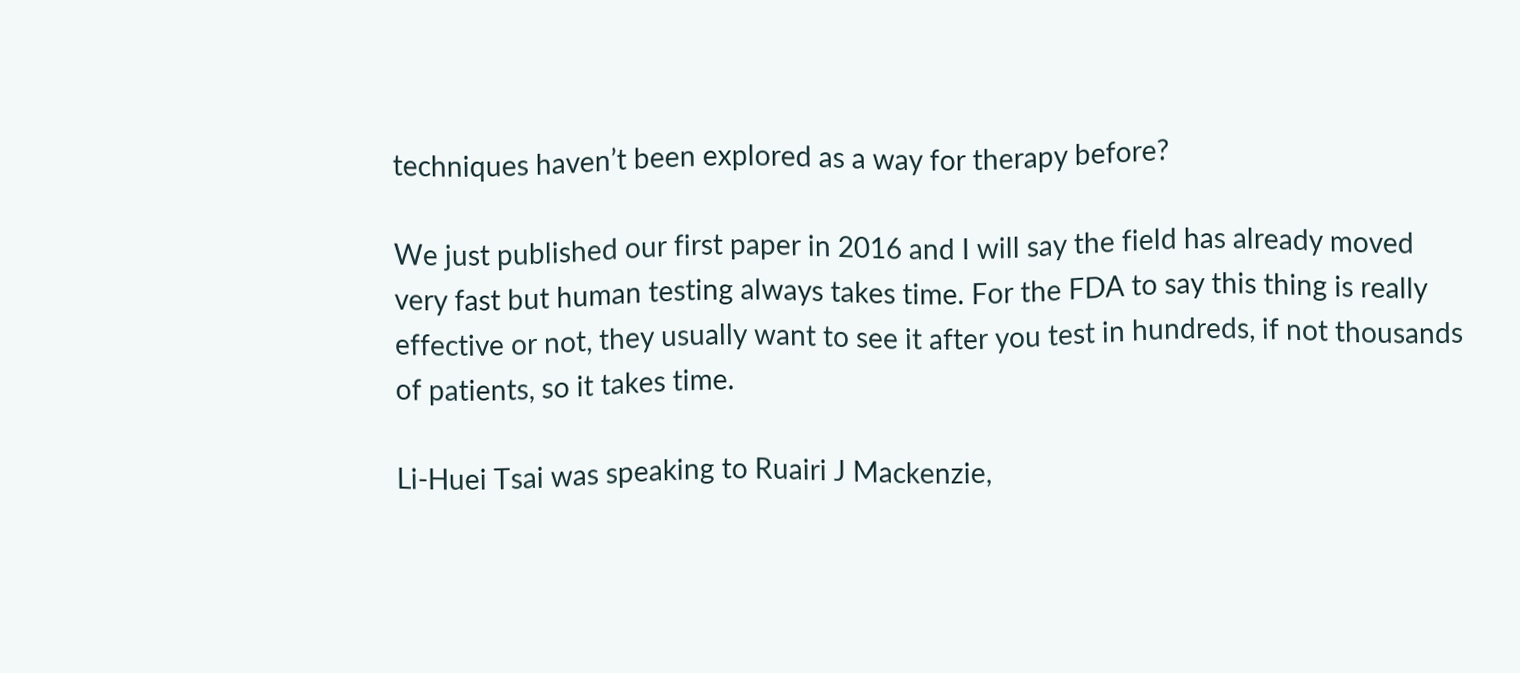techniques haven’t been explored as a way for therapy before?

We just published our first paper in 2016 and I will say the field has already moved very fast but human testing always takes time. For the FDA to say this thing is really effective or not, they usually want to see it after you test in hundreds, if not thousands of patients, so it takes time.

Li-Huei Tsai was speaking to Ruairi J Mackenzie,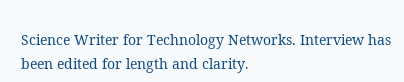Science Writer for Technology Networks. Interview has been edited for length and clarity.